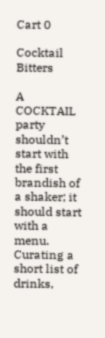Cart 0

Cocktail Bitters

A COCKTAIL party shouldn’t start with the first brandish of a shaker; it should start with a menu. Curating a short list of drinks,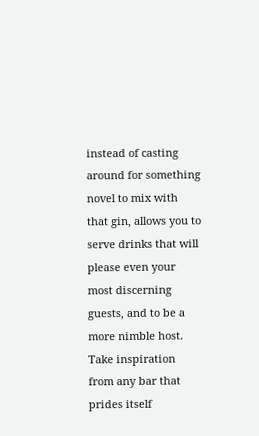instead of casting around for something novel to mix with that gin, allows you to serve drinks that will please even your most discerning guests, and to be a more nimble host.
Take inspiration from any bar that prides itself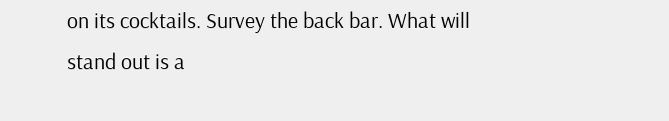on its cocktails. Survey the back bar. What will stand out is a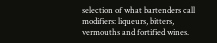selection of what bartenders call modifiers: liqueurs, bitters, vermouths and fortified wines.